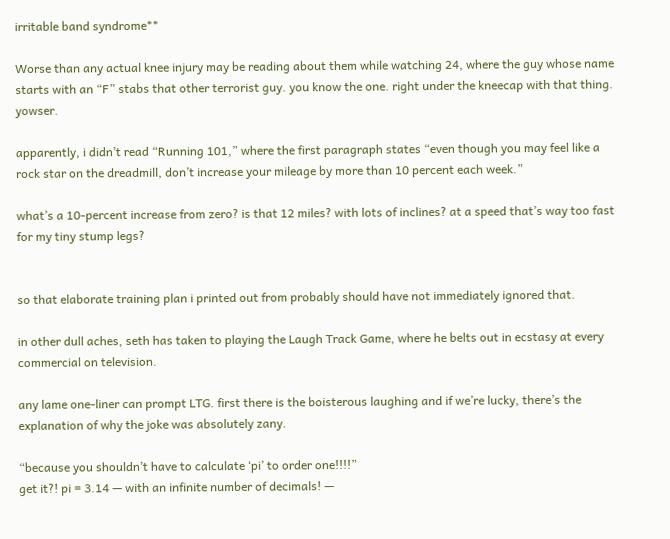irritable band syndrome**

Worse than any actual knee injury may be reading about them while watching 24, where the guy whose name starts with an “F” stabs that other terrorist guy. you know the one. right under the kneecap with that thing. yowser.

apparently, i didn’t read “Running 101,” where the first paragraph states “even though you may feel like a rock star on the dreadmill, don’t increase your mileage by more than 10 percent each week.”

what’s a 10-percent increase from zero? is that 12 miles? with lots of inclines? at a speed that’s way too fast for my tiny stump legs?


so that elaborate training plan i printed out from probably should have not immediately ignored that.

in other dull aches, seth has taken to playing the Laugh Track Game, where he belts out in ecstasy at every commercial on television.

any lame one-liner can prompt LTG. first there is the boisterous laughing and if we’re lucky, there’s the explanation of why the joke was absolutely zany.

“because you shouldn’t have to calculate ‘pi’ to order one!!!!”
get it?! pi = 3.14 — with an infinite number of decimals! —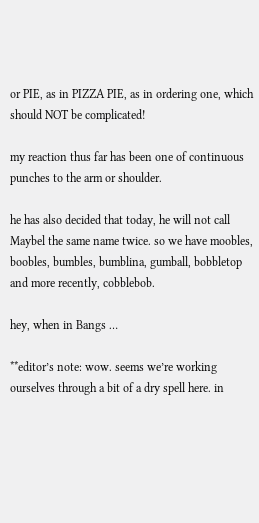or PIE, as in PIZZA PIE, as in ordering one, which should NOT be complicated!

my reaction thus far has been one of continuous punches to the arm or shoulder.

he has also decided that today, he will not call Maybel the same name twice. so we have moobles, boobles, bumbles, bumblina, gumball, bobbletop and more recently, cobblebob.

hey, when in Bangs …

**editor’s note: wow. seems we’re working ourselves through a bit of a dry spell here. in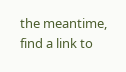the meantime, find a link to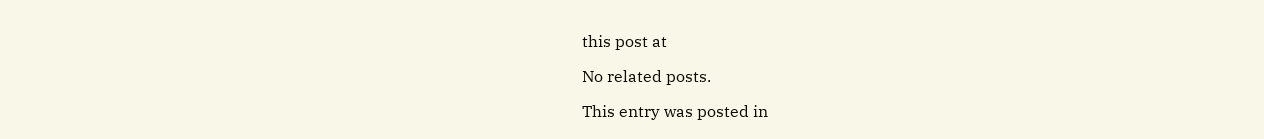this post at

No related posts.

This entry was posted in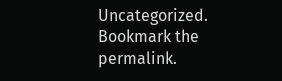Uncategorized. Bookmark the permalink.